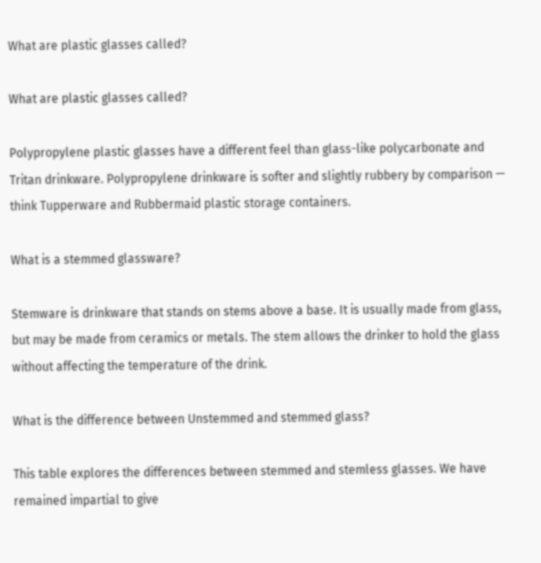What are plastic glasses called?

What are plastic glasses called?

Polypropylene plastic glasses have a different feel than glass-like polycarbonate and Tritan drinkware. Polypropylene drinkware is softer and slightly rubbery by comparison — think Tupperware and Rubbermaid plastic storage containers.

What is a stemmed glassware?

Stemware is drinkware that stands on stems above a base. It is usually made from glass, but may be made from ceramics or metals. The stem allows the drinker to hold the glass without affecting the temperature of the drink.

What is the difference between Unstemmed and stemmed glass?

This table explores the differences between stemmed and stemless glasses. We have remained impartial to give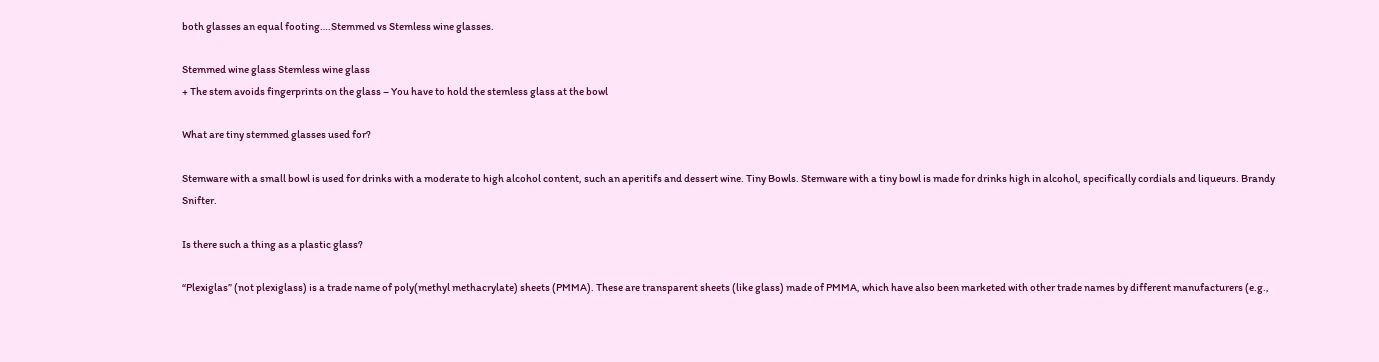both glasses an equal footing….Stemmed vs Stemless wine glasses.

Stemmed wine glass Stemless wine glass
+ The stem avoids fingerprints on the glass – You have to hold the stemless glass at the bowl

What are tiny stemmed glasses used for?

Stemware with a small bowl is used for drinks with a moderate to high alcohol content, such an aperitifs and dessert wine. Tiny Bowls. Stemware with a tiny bowl is made for drinks high in alcohol, specifically cordials and liqueurs. Brandy Snifter.

Is there such a thing as a plastic glass?

“Plexiglas” (not plexiglass) is a trade name of poly(methyl methacrylate) sheets (PMMA). These are transparent sheets (like glass) made of PMMA, which have also been marketed with other trade names by different manufacturers (e.g.,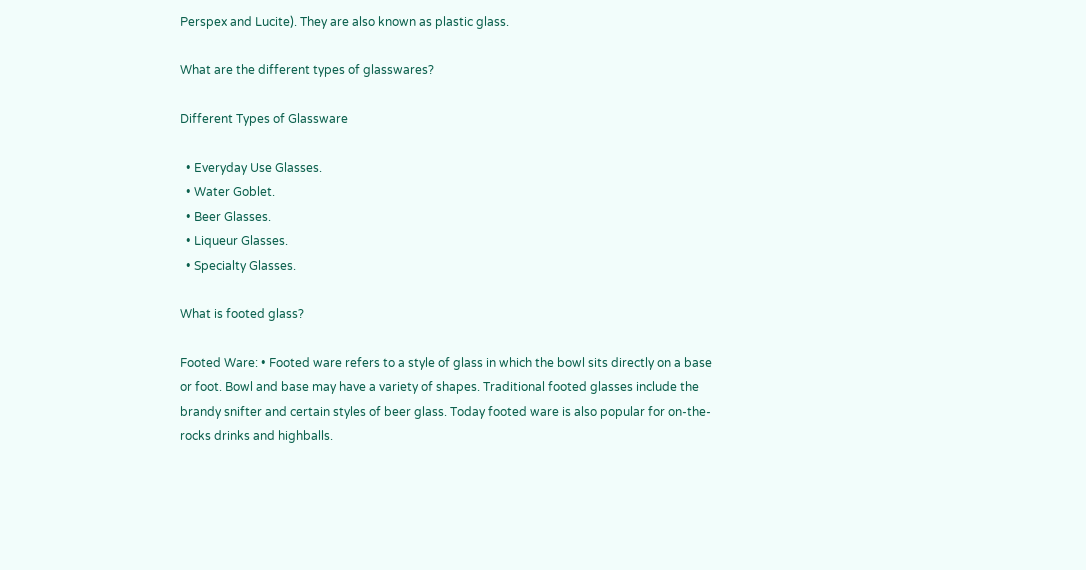Perspex and Lucite). They are also known as plastic glass.

What are the different types of glasswares?

Different Types of Glassware

  • Everyday Use Glasses.
  • Water Goblet.
  • Beer Glasses.
  • Liqueur Glasses.
  • Specialty Glasses.

What is footed glass?

Footed Ware: • Footed ware refers to a style of glass in which the bowl sits directly on a base or foot. Bowl and base may have a variety of shapes. Traditional footed glasses include the brandy snifter and certain styles of beer glass. Today footed ware is also popular for on-the-rocks drinks and highballs.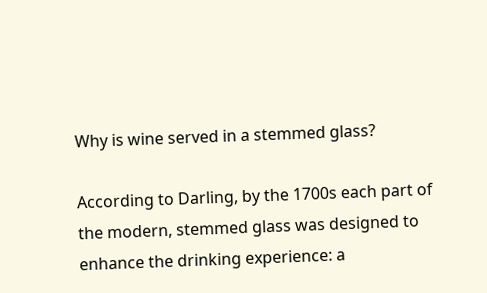Why is wine served in a stemmed glass?

According to Darling, by the 1700s each part of the modern, stemmed glass was designed to enhance the drinking experience: a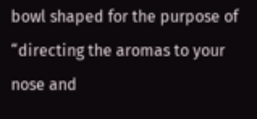bowl shaped for the purpose of “directing the aromas to your nose and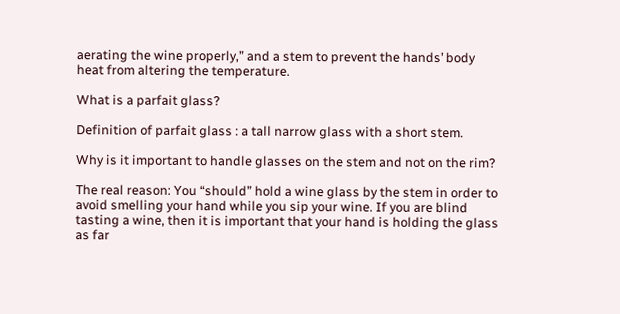aerating the wine properly,” and a stem to prevent the hands’ body heat from altering the temperature.

What is a parfait glass?

Definition of parfait glass : a tall narrow glass with a short stem.

Why is it important to handle glasses on the stem and not on the rim?

The real reason: You “should” hold a wine glass by the stem in order to avoid smelling your hand while you sip your wine. If you are blind tasting a wine, then it is important that your hand is holding the glass as far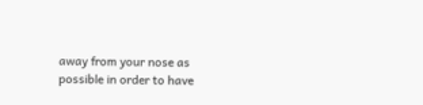away from your nose as possible in order to have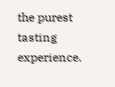the purest tasting experience.